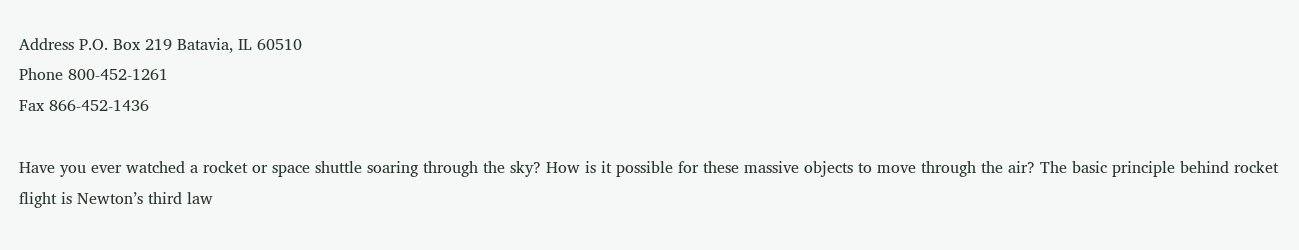Address P.O. Box 219 Batavia, IL 60510
Phone 800-452-1261
Fax 866-452-1436

Have you ever watched a rocket or space shuttle soaring through the sky? How is it possible for these massive objects to move through the air? The basic principle behind rocket flight is Newton’s third law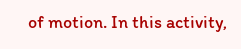of motion. In this activity,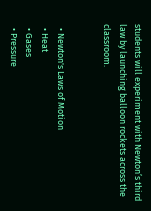students will experiment with Newton’s third law by launching balloon rockets across the classroom.


  • Newton's Laws of Motion
  • Heat
  • Gases
  • Pressure